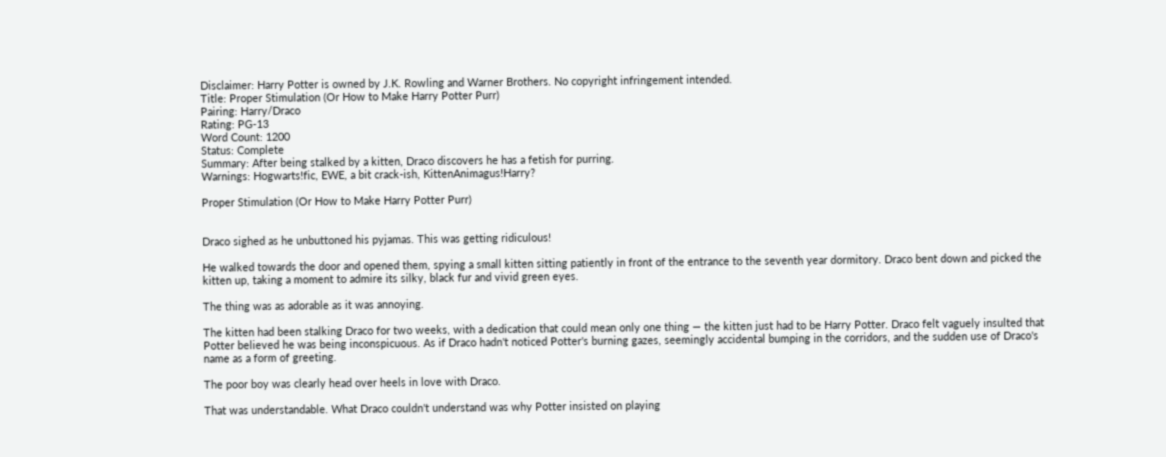Disclaimer: Harry Potter is owned by J.K. Rowling and Warner Brothers. No copyright infringement intended.
Title: Proper Stimulation (Or How to Make Harry Potter Purr)
Pairing: Harry/Draco
Rating: PG-13
Word Count: 1200
Status: Complete
Summary: After being stalked by a kitten, Draco discovers he has a fetish for purring.
Warnings: Hogwarts!fic, EWE, a bit crack-ish, KittenAnimagus!Harry?

Proper Stimulation (Or How to Make Harry Potter Purr)


Draco sighed as he unbuttoned his pyjamas. This was getting ridiculous!

He walked towards the door and opened them, spying a small kitten sitting patiently in front of the entrance to the seventh year dormitory. Draco bent down and picked the kitten up, taking a moment to admire its silky, black fur and vivid green eyes.

The thing was as adorable as it was annoying.

The kitten had been stalking Draco for two weeks, with a dedication that could mean only one thing — the kitten just had to be Harry Potter. Draco felt vaguely insulted that Potter believed he was being inconspicuous. As if Draco hadn't noticed Potter's burning gazes, seemingly accidental bumping in the corridors, and the sudden use of Draco's name as a form of greeting.

The poor boy was clearly head over heels in love with Draco.

That was understandable. What Draco couldn't understand was why Potter insisted on playing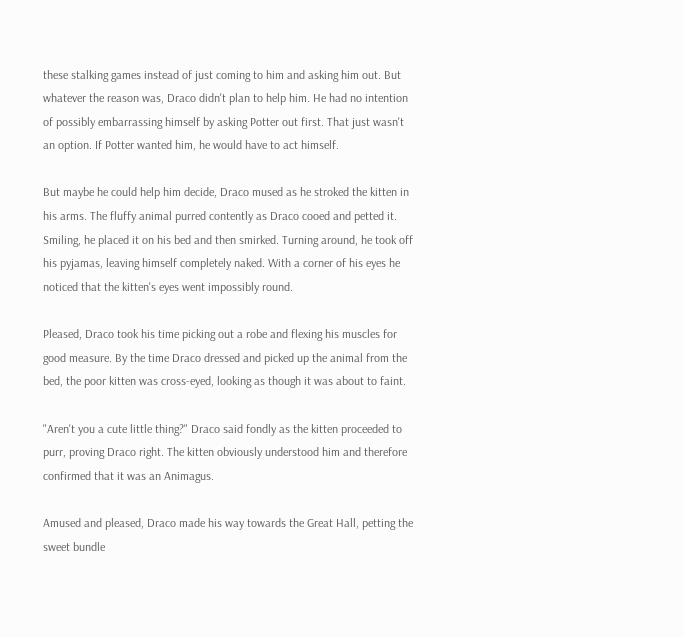these stalking games instead of just coming to him and asking him out. But whatever the reason was, Draco didn't plan to help him. He had no intention of possibly embarrassing himself by asking Potter out first. That just wasn't an option. If Potter wanted him, he would have to act himself.

But maybe he could help him decide, Draco mused as he stroked the kitten in his arms. The fluffy animal purred contently as Draco cooed and petted it. Smiling, he placed it on his bed and then smirked. Turning around, he took off his pyjamas, leaving himself completely naked. With a corner of his eyes he noticed that the kitten's eyes went impossibly round.

Pleased, Draco took his time picking out a robe and flexing his muscles for good measure. By the time Draco dressed and picked up the animal from the bed, the poor kitten was cross-eyed, looking as though it was about to faint.

"Aren't you a cute little thing?" Draco said fondly as the kitten proceeded to purr, proving Draco right. The kitten obviously understood him and therefore confirmed that it was an Animagus.

Amused and pleased, Draco made his way towards the Great Hall, petting the sweet bundle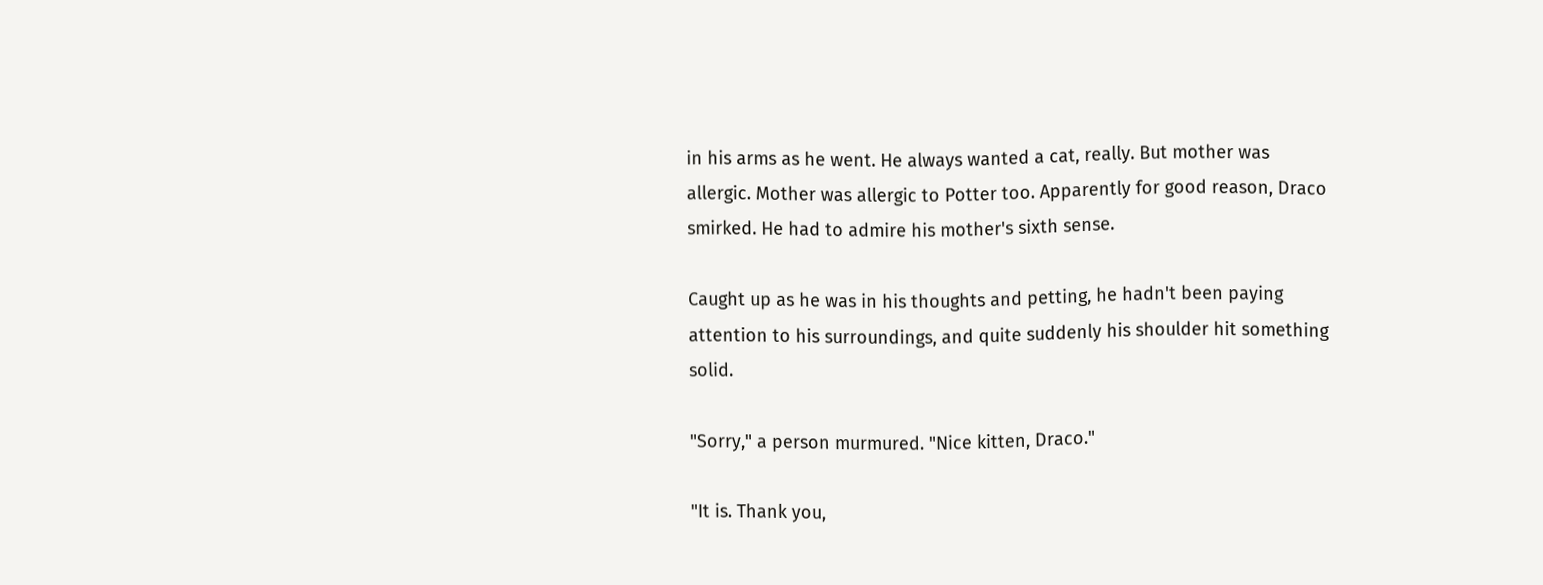in his arms as he went. He always wanted a cat, really. But mother was allergic. Mother was allergic to Potter too. Apparently for good reason, Draco smirked. He had to admire his mother's sixth sense.

Caught up as he was in his thoughts and petting, he hadn't been paying attention to his surroundings, and quite suddenly his shoulder hit something solid.

"Sorry," a person murmured. "Nice kitten, Draco."

"It is. Thank you,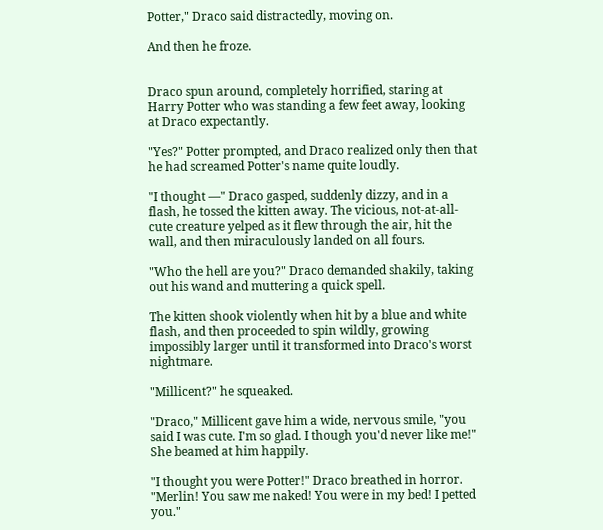Potter," Draco said distractedly, moving on.

And then he froze.


Draco spun around, completely horrified, staring at Harry Potter who was standing a few feet away, looking at Draco expectantly.

"Yes?" Potter prompted, and Draco realized only then that he had screamed Potter's name quite loudly.

"I thought —" Draco gasped, suddenly dizzy, and in a flash, he tossed the kitten away. The vicious, not-at-all-cute creature yelped as it flew through the air, hit the wall, and then miraculously landed on all fours.

"Who the hell are you?" Draco demanded shakily, taking out his wand and muttering a quick spell.

The kitten shook violently when hit by a blue and white flash, and then proceeded to spin wildly, growing impossibly larger until it transformed into Draco's worst nightmare.

"Millicent?" he squeaked.

"Draco," Millicent gave him a wide, nervous smile, "you said I was cute. I'm so glad. I though you'd never like me!" She beamed at him happily.

"I thought you were Potter!" Draco breathed in horror. "Merlin! You saw me naked! You were in my bed! I petted you."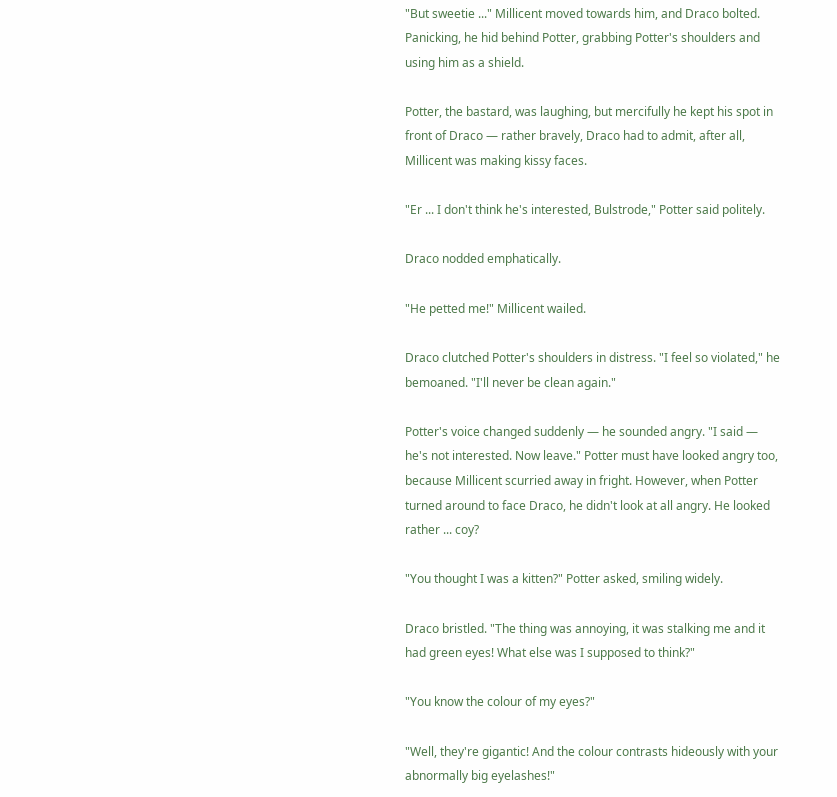"But sweetie ..." Millicent moved towards him, and Draco bolted. Panicking, he hid behind Potter, grabbing Potter's shoulders and using him as a shield.

Potter, the bastard, was laughing, but mercifully he kept his spot in front of Draco — rather bravely, Draco had to admit, after all, Millicent was making kissy faces.

"Er ... I don't think he's interested, Bulstrode," Potter said politely.

Draco nodded emphatically.

"He petted me!" Millicent wailed.

Draco clutched Potter's shoulders in distress. "I feel so violated," he bemoaned. "I'll never be clean again."

Potter's voice changed suddenly — he sounded angry. "I said — he's not interested. Now leave." Potter must have looked angry too, because Millicent scurried away in fright. However, when Potter turned around to face Draco, he didn't look at all angry. He looked rather ... coy?

"You thought I was a kitten?" Potter asked, smiling widely.

Draco bristled. "The thing was annoying, it was stalking me and it had green eyes! What else was I supposed to think?"

"You know the colour of my eyes?"

"Well, they're gigantic! And the colour contrasts hideously with your abnormally big eyelashes!"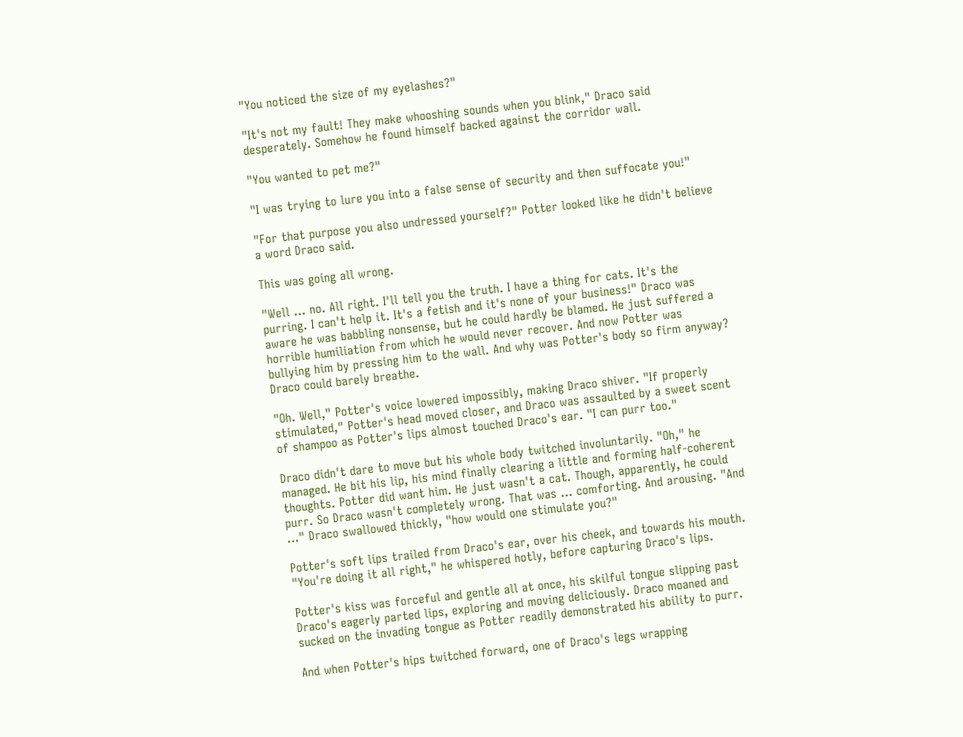"You noticed the size of my eyelashes?"

"It's not my fault! They make whooshing sounds when you blink," Draco said desperately. Somehow he found himself backed against the corridor wall.

"You wanted to pet me?"

"I was trying to lure you into a false sense of security and then suffocate you!"

"For that purpose you also undressed yourself?" Potter looked like he didn't believe a word Draco said.

This was going all wrong.

"Well ... no. All right. I'll tell you the truth. I have a thing for cats. It's the purring. I can't help it. It's a fetish and it's none of your business!" Draco was aware he was babbling nonsense, but he could hardly be blamed. He just suffered a horrible humiliation from which he would never recover. And now Potter was bullying him by pressing him to the wall. And why was Potter's body so firm anyway? Draco could barely breathe.

"Oh. Well," Potter's voice lowered impossibly, making Draco shiver. "If properly stimulated," Potter's head moved closer, and Draco was assaulted by a sweet scent of shampoo as Potter's lips almost touched Draco's ear. "I can purr too."

Draco didn't dare to move but his whole body twitched involuntarily. "Oh," he managed. He bit his lip, his mind finally clearing a little and forming half-coherent thoughts. Potter did want him. He just wasn't a cat. Though, apparently, he could purr. So Draco wasn't completely wrong. That was ... comforting. And arousing. "And ..." Draco swallowed thickly, "how would one stimulate you?"

Potter's soft lips trailed from Draco's ear, over his cheek, and towards his mouth. "You're doing it all right," he whispered hotly, before capturing Draco's lips.

Potter's kiss was forceful and gentle all at once, his skilful tongue slipping past Draco's eagerly parted lips, exploring and moving deliciously. Draco moaned and sucked on the invading tongue as Potter readily demonstrated his ability to purr.

And when Potter's hips twitched forward, one of Draco's legs wrapping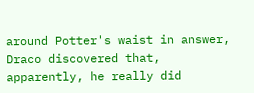around Potter's waist in answer, Draco discovered that, apparently, he really did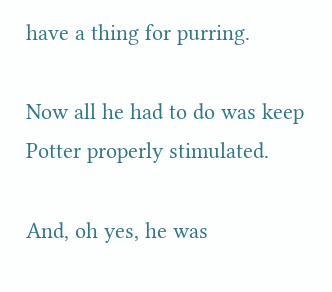have a thing for purring.

Now all he had to do was keep Potter properly stimulated.

And, oh yes, he was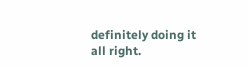definitely doing it all right.